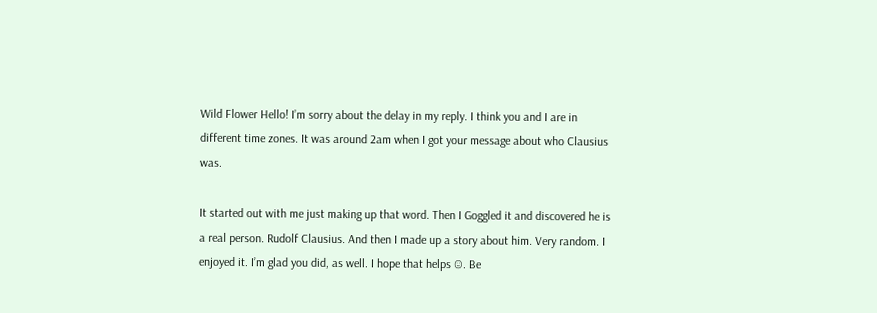Wild Flower Hello! I’m sorry about the delay in my reply. I think you and I are in different time zones. It was around 2am when I got your message about who Clausius was.

It started out with me just making up that word. Then I Goggled it and discovered he is a real person. Rudolf Clausius. And then I made up a story about him. Very random. I enjoyed it. I’m glad you did, as well. I hope that helps ☺. Be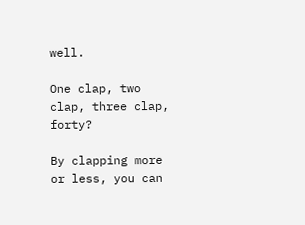well.

One clap, two clap, three clap, forty?

By clapping more or less, you can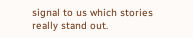signal to us which stories really stand out.